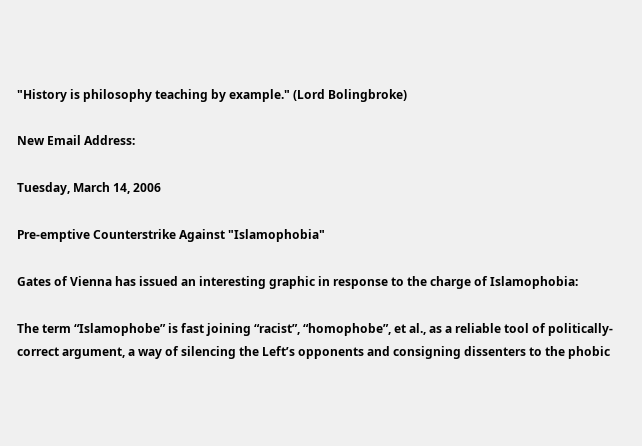"History is philosophy teaching by example." (Lord Bolingbroke)

New Email Address:

Tuesday, March 14, 2006

Pre-emptive Counterstrike Against "Islamophobia"

Gates of Vienna has issued an interesting graphic in response to the charge of Islamophobia:

The term “Islamophobe” is fast joining “racist”, “homophobe”, et al., as a reliable tool of politically-correct argument, a way of silencing the Left’s opponents and consigning dissenters to the phobic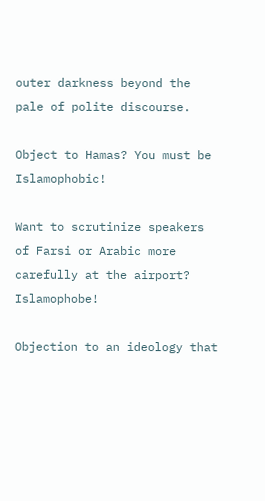outer darkness beyond the pale of polite discourse.

Object to Hamas? You must be Islamophobic!

Want to scrutinize speakers of Farsi or Arabic more carefully at the airport? Islamophobe!

Objection to an ideology that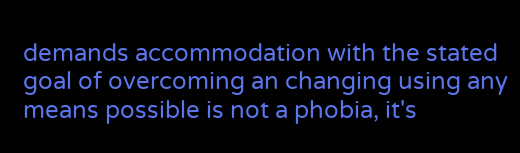demands accommodation with the stated goal of overcoming an changing using any means possible is not a phobia, it's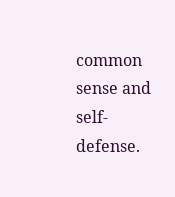common sense and self-defense.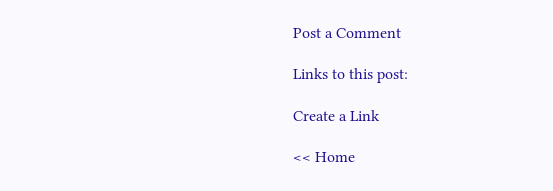Post a Comment

Links to this post:

Create a Link

<< Home